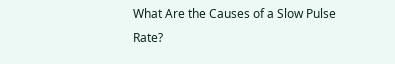What Are the Causes of a Slow Pulse Rate?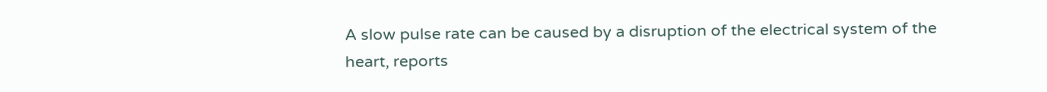A slow pulse rate can be caused by a disruption of the electrical system of the heart, reports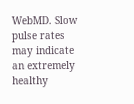WebMD. Slow pulse rates may indicate an extremely healthy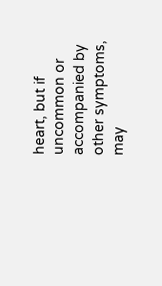heart, but if uncommon or accompanied by other symptoms, may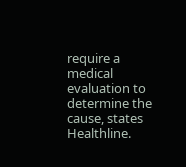require a medical evaluation to determine the cause, states Healthline.